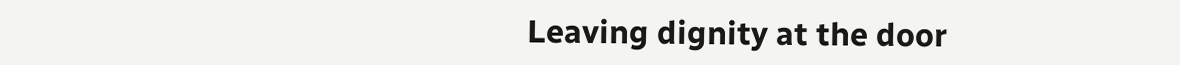Leaving dignity at the door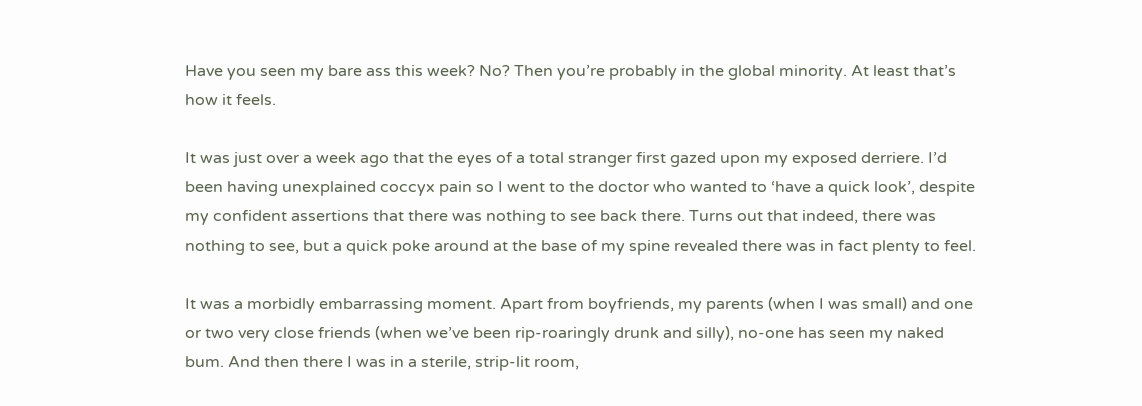Have you seen my bare ass this week? No? Then you’re probably in the global minority. At least that’s how it feels.

It was just over a week ago that the eyes of a total stranger first gazed upon my exposed derriere. I’d been having unexplained coccyx pain so I went to the doctor who wanted to ‘have a quick look’, despite my confident assertions that there was nothing to see back there. Turns out that indeed, there was nothing to see, but a quick poke around at the base of my spine revealed there was in fact plenty to feel.

It was a morbidly embarrassing moment. Apart from boyfriends, my parents (when I was small) and one or two very close friends (when we’ve been rip-roaringly drunk and silly), no-one has seen my naked bum. And then there I was in a sterile, strip-lit room,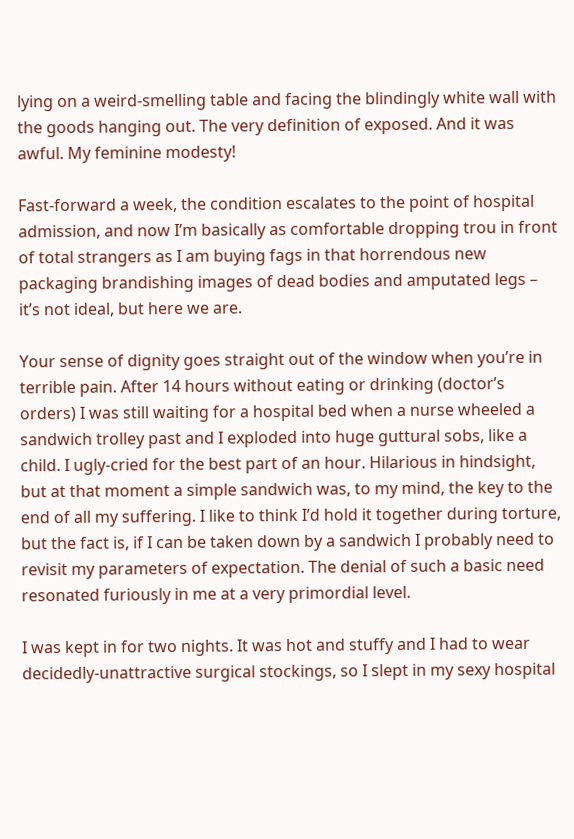lying on a weird-smelling table and facing the blindingly white wall with the goods hanging out. The very definition of exposed. And it was awful. My feminine modesty!

Fast-forward a week, the condition escalates to the point of hospital admission, and now I’m basically as comfortable dropping trou in front of total strangers as I am buying fags in that horrendous new packaging brandishing images of dead bodies and amputated legs – it’s not ideal, but here we are.

Your sense of dignity goes straight out of the window when you’re in terrible pain. After 14 hours without eating or drinking (doctor’s orders) I was still waiting for a hospital bed when a nurse wheeled a sandwich trolley past and I exploded into huge guttural sobs, like a child. I ugly-cried for the best part of an hour. Hilarious in hindsight, but at that moment a simple sandwich was, to my mind, the key to the end of all my suffering. I like to think I’d hold it together during torture, but the fact is, if I can be taken down by a sandwich I probably need to revisit my parameters of expectation. The denial of such a basic need resonated furiously in me at a very primordial level.

I was kept in for two nights. It was hot and stuffy and I had to wear decidedly-unattractive surgical stockings, so I slept in my sexy hospital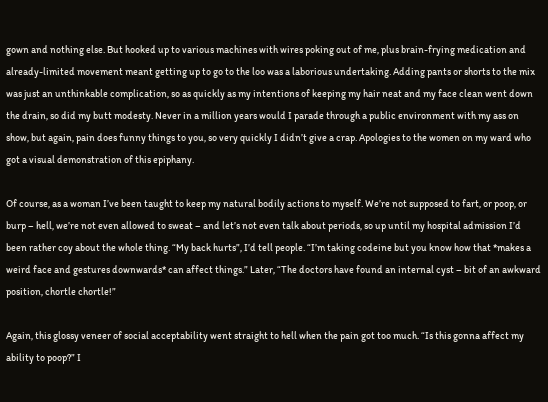gown and nothing else. But hooked up to various machines with wires poking out of me, plus brain-frying medication and already-limited movement meant getting up to go to the loo was a laborious undertaking. Adding pants or shorts to the mix was just an unthinkable complication, so as quickly as my intentions of keeping my hair neat and my face clean went down the drain, so did my butt modesty. Never in a million years would I parade through a public environment with my ass on show, but again, pain does funny things to you, so very quickly I didn’t give a crap. Apologies to the women on my ward who got a visual demonstration of this epiphany.

Of course, as a woman I’ve been taught to keep my natural bodily actions to myself. We’re not supposed to fart, or poop, or burp – hell, we’re not even allowed to sweat – and let’s not even talk about periods, so up until my hospital admission I’d been rather coy about the whole thing. “My back hurts”, I’d tell people. “I’m taking codeine but you know how that *makes a weird face and gestures downwards* can affect things.” Later, “The doctors have found an internal cyst – bit of an awkward position, chortle chortle!”

Again, this glossy veneer of social acceptability went straight to hell when the pain got too much. “Is this gonna affect my ability to poop?” I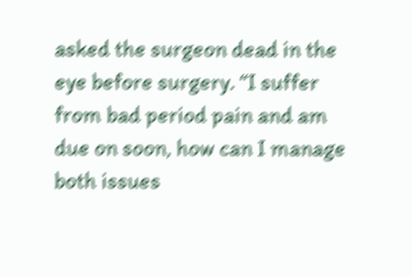asked the surgeon dead in the eye before surgery. “I suffer from bad period pain and am due on soon, how can I manage both issues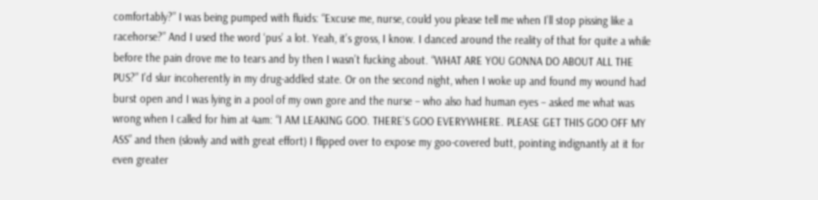comfortably?” I was being pumped with fluids: “Excuse me, nurse, could you please tell me when I’ll stop pissing like a racehorse?” And I used the word ‘pus’ a lot. Yeah, it’s gross, I know. I danced around the reality of that for quite a while before the pain drove me to tears and by then I wasn’t fucking about. “WHAT ARE YOU GONNA DO ABOUT ALL THE PUS?” I’d slur incoherently in my drug-addled state. Or on the second night, when I woke up and found my wound had burst open and I was lying in a pool of my own gore and the nurse – who also had human eyes – asked me what was wrong when I called for him at 4am: “I AM LEAKING GOO. THERE’S GOO EVERYWHERE. PLEASE GET THIS GOO OFF MY ASS” and then (slowly and with great effort) I flipped over to expose my goo-covered butt, pointing indignantly at it for even greater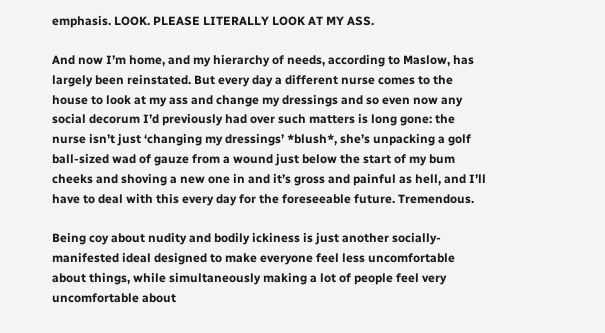emphasis. LOOK. PLEASE LITERALLY LOOK AT MY ASS.

And now I’m home, and my hierarchy of needs, according to Maslow, has largely been reinstated. But every day a different nurse comes to the house to look at my ass and change my dressings and so even now any social decorum I’d previously had over such matters is long gone: the nurse isn’t just ‘changing my dressings’ *blush*, she’s unpacking a golf ball-sized wad of gauze from a wound just below the start of my bum cheeks and shoving a new one in and it’s gross and painful as hell, and I’ll have to deal with this every day for the foreseeable future. Tremendous.

Being coy about nudity and bodily ickiness is just another socially-manifested ideal designed to make everyone feel less uncomfortable about things, while simultaneously making a lot of people feel very uncomfortable about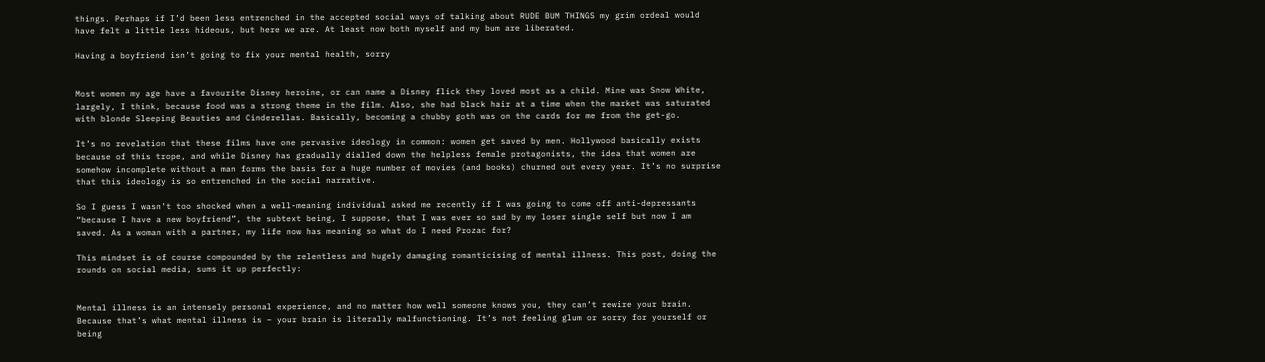things. Perhaps if I’d been less entrenched in the accepted social ways of talking about RUDE BUM THINGS my grim ordeal would have felt a little less hideous, but here we are. At least now both myself and my bum are liberated.

Having a boyfriend isn’t going to fix your mental health, sorry


Most women my age have a favourite Disney heroine, or can name a Disney flick they loved most as a child. Mine was Snow White, largely, I think, because food was a strong theme in the film. Also, she had black hair at a time when the market was saturated with blonde Sleeping Beauties and Cinderellas. Basically, becoming a chubby goth was on the cards for me from the get-go.

It’s no revelation that these films have one pervasive ideology in common: women get saved by men. Hollywood basically exists because of this trope, and while Disney has gradually dialled down the helpless female protagonists, the idea that women are somehow incomplete without a man forms the basis for a huge number of movies (and books) churned out every year. It’s no surprise that this ideology is so entrenched in the social narrative.

So I guess I wasn’t too shocked when a well-meaning individual asked me recently if I was going to come off anti-depressants “because I have a new boyfriend”, the subtext being, I suppose, that I was ever so sad by my loser single self but now I am saved. As a woman with a partner, my life now has meaning so what do I need Prozac for?

This mindset is of course compounded by the relentless and hugely damaging romanticising of mental illness. This post, doing the rounds on social media, sums it up perfectly:


Mental illness is an intensely personal experience, and no matter how well someone knows you, they can’t rewire your brain. Because that’s what mental illness is – your brain is literally malfunctioning. It’s not feeling glum or sorry for yourself or being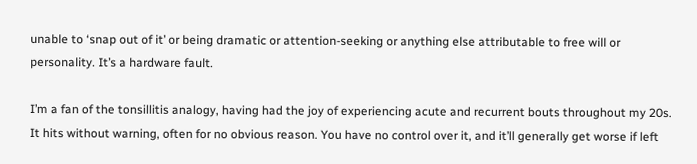unable to ‘snap out of it’ or being dramatic or attention-seeking or anything else attributable to free will or personality. It’s a hardware fault.

I’m a fan of the tonsillitis analogy, having had the joy of experiencing acute and recurrent bouts throughout my 20s. It hits without warning, often for no obvious reason. You have no control over it, and it’ll generally get worse if left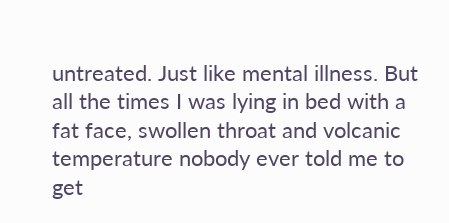untreated. Just like mental illness. But all the times I was lying in bed with a fat face, swollen throat and volcanic temperature nobody ever told me to get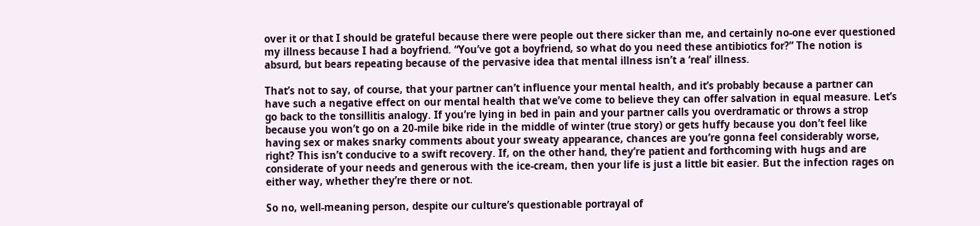over it or that I should be grateful because there were people out there sicker than me, and certainly no-one ever questioned my illness because I had a boyfriend. “You’ve got a boyfriend, so what do you need these antibiotics for?” The notion is absurd, but bears repeating because of the pervasive idea that mental illness isn’t a ‘real’ illness.

That’s not to say, of course, that your partner can’t influence your mental health, and it’s probably because a partner can have such a negative effect on our mental health that we’ve come to believe they can offer salvation in equal measure. Let’s go back to the tonsillitis analogy. If you’re lying in bed in pain and your partner calls you overdramatic or throws a strop because you won’t go on a 20-mile bike ride in the middle of winter (true story) or gets huffy because you don’t feel like having sex or makes snarky comments about your sweaty appearance, chances are you’re gonna feel considerably worse, right? This isn’t conducive to a swift recovery. If, on the other hand, they’re patient and forthcoming with hugs and are considerate of your needs and generous with the ice-cream, then your life is just a little bit easier. But the infection rages on either way, whether they’re there or not.

So no, well-meaning person, despite our culture’s questionable portrayal of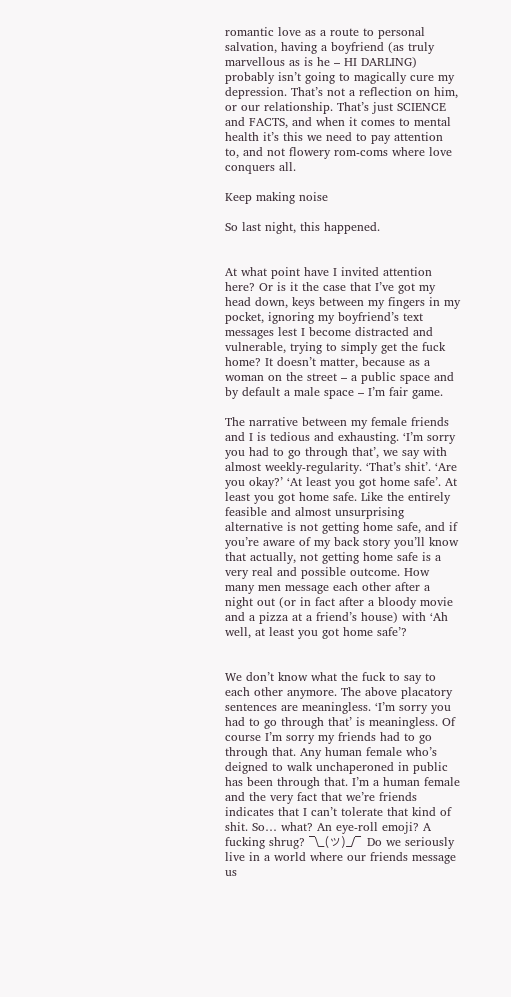romantic love as a route to personal salvation, having a boyfriend (as truly marvellous as is he – HI DARLING) probably isn’t going to magically cure my depression. That’s not a reflection on him, or our relationship. That’s just SCIENCE and FACTS, and when it comes to mental health it’s this we need to pay attention to, and not flowery rom-coms where love conquers all.

Keep making noise

So last night, this happened.


At what point have I invited attention here? Or is it the case that I’ve got my head down, keys between my fingers in my pocket, ignoring my boyfriend’s text messages lest I become distracted and vulnerable, trying to simply get the fuck home? It doesn’t matter, because as a woman on the street – a public space and by default a male space – I’m fair game.

The narrative between my female friends and I is tedious and exhausting. ‘I’m sorry you had to go through that’, we say with almost weekly-regularity. ‘That’s shit’. ‘Are you okay?’ ‘At least you got home safe’. At least you got home safe. Like the entirely feasible and almost unsurprising alternative is not getting home safe, and if you’re aware of my back story you’ll know that actually, not getting home safe is a very real and possible outcome. How many men message each other after a night out (or in fact after a bloody movie and a pizza at a friend’s house) with ‘Ah well, at least you got home safe’?


We don’t know what the fuck to say to each other anymore. The above placatory sentences are meaningless. ‘I’m sorry you had to go through that’ is meaningless. Of course I’m sorry my friends had to go through that. Any human female who’s deigned to walk unchaperoned in public has been through that. I’m a human female and the very fact that we’re friends indicates that I can’t tolerate that kind of shit. So… what? An eye-roll emoji? A fucking shrug? ¯\_(ツ)_/¯  Do we seriously live in a world where our friends message us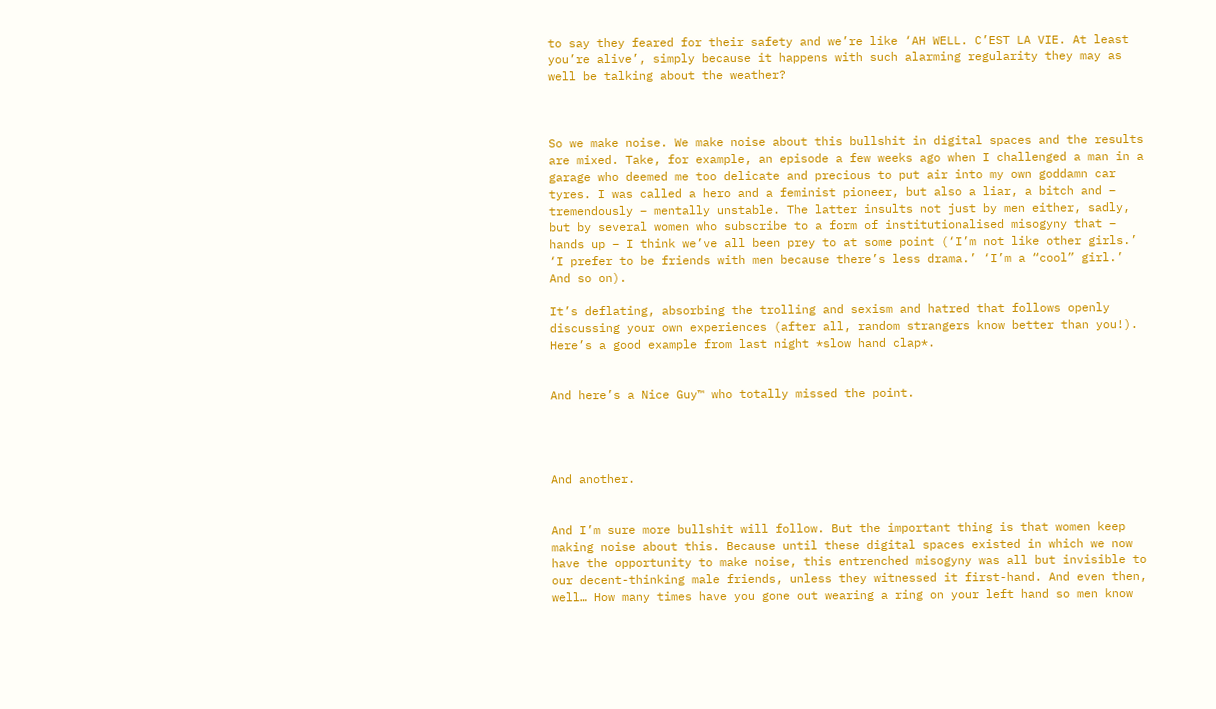to say they feared for their safety and we’re like ‘AH WELL. C’EST LA VIE. At least you’re alive’, simply because it happens with such alarming regularity they may as well be talking about the weather?



So we make noise. We make noise about this bullshit in digital spaces and the results are mixed. Take, for example, an episode a few weeks ago when I challenged a man in a garage who deemed me too delicate and precious to put air into my own goddamn car tyres. I was called a hero and a feminist pioneer, but also a liar, a bitch and – tremendously – mentally unstable. The latter insults not just by men either, sadly, but by several women who subscribe to a form of institutionalised misogyny that – hands up – I think we’ve all been prey to at some point (‘I’m not like other girls.’ ‘I prefer to be friends with men because there’s less drama.’ ‘I’m a “cool” girl.’ And so on).

It’s deflating, absorbing the trolling and sexism and hatred that follows openly discussing your own experiences (after all, random strangers know better than you!). Here’s a good example from last night *slow hand clap*.


And here’s a Nice Guy™ who totally missed the point.




And another.


And I’m sure more bullshit will follow. But the important thing is that women keep making noise about this. Because until these digital spaces existed in which we now have the opportunity to make noise, this entrenched misogyny was all but invisible to our decent-thinking male friends, unless they witnessed it first-hand. And even then, well… How many times have you gone out wearing a ring on your left hand so men know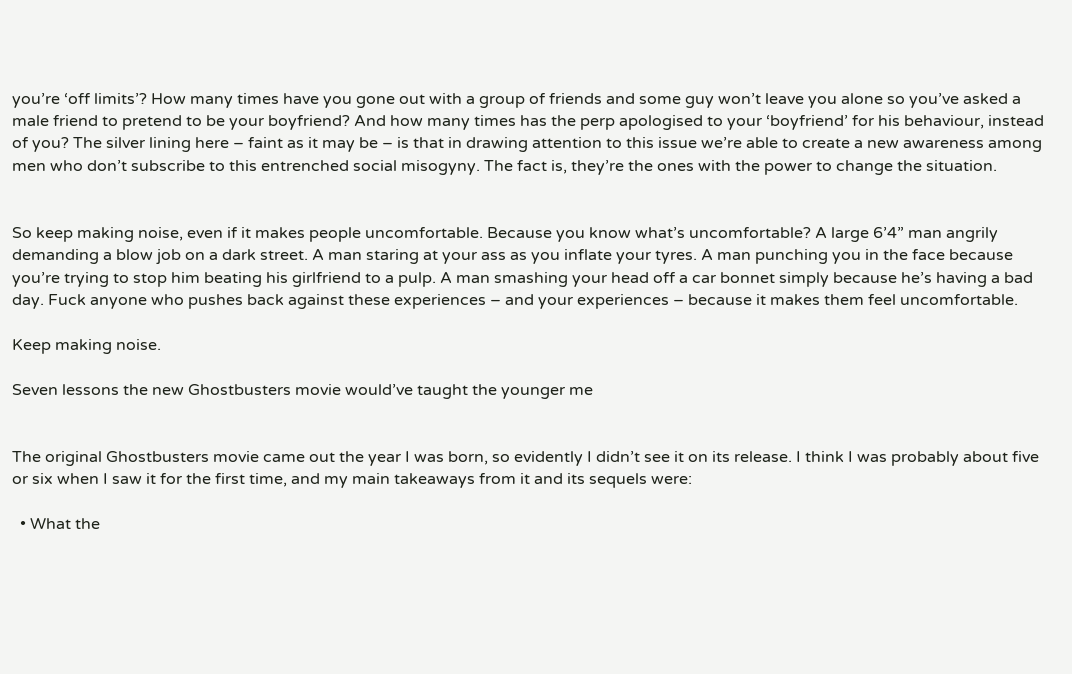you’re ‘off limits’? How many times have you gone out with a group of friends and some guy won’t leave you alone so you’ve asked a male friend to pretend to be your boyfriend? And how many times has the perp apologised to your ‘boyfriend’ for his behaviour, instead of you? The silver lining here – faint as it may be – is that in drawing attention to this issue we’re able to create a new awareness among men who don’t subscribe to this entrenched social misogyny. The fact is, they’re the ones with the power to change the situation.


So keep making noise, even if it makes people uncomfortable. Because you know what’s uncomfortable? A large 6’4” man angrily demanding a blow job on a dark street. A man staring at your ass as you inflate your tyres. A man punching you in the face because you’re trying to stop him beating his girlfriend to a pulp. A man smashing your head off a car bonnet simply because he’s having a bad day. Fuck anyone who pushes back against these experiences – and your experiences – because it makes them feel uncomfortable.

Keep making noise.

Seven lessons the new Ghostbusters movie would’ve taught the younger me


The original Ghostbusters movie came out the year I was born, so evidently I didn’t see it on its release. I think I was probably about five or six when I saw it for the first time, and my main takeaways from it and its sequels were:

  • What the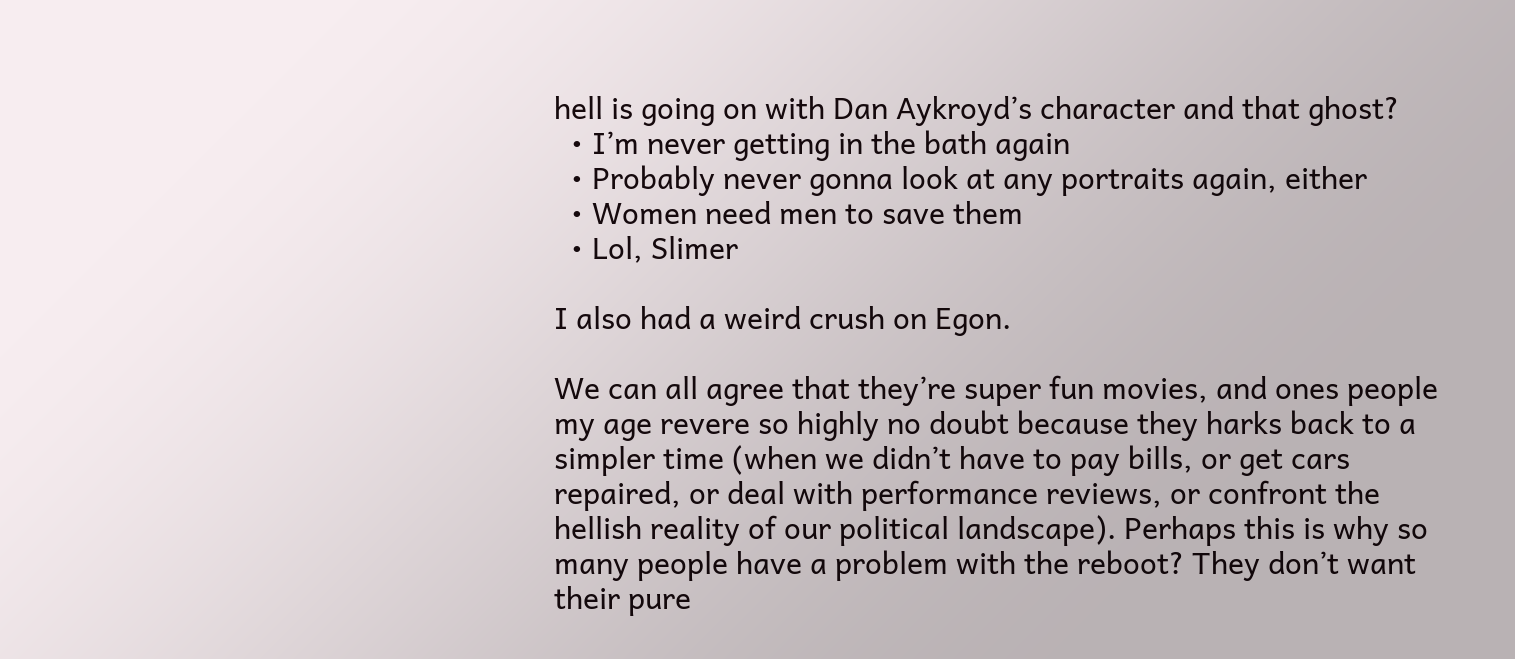hell is going on with Dan Aykroyd’s character and that ghost?
  • I’m never getting in the bath again
  • Probably never gonna look at any portraits again, either
  • Women need men to save them
  • Lol, Slimer

I also had a weird crush on Egon.

We can all agree that they’re super fun movies, and ones people my age revere so highly no doubt because they harks back to a simpler time (when we didn’t have to pay bills, or get cars repaired, or deal with performance reviews, or confront the hellish reality of our political landscape). Perhaps this is why so many people have a problem with the reboot? They don’t want their pure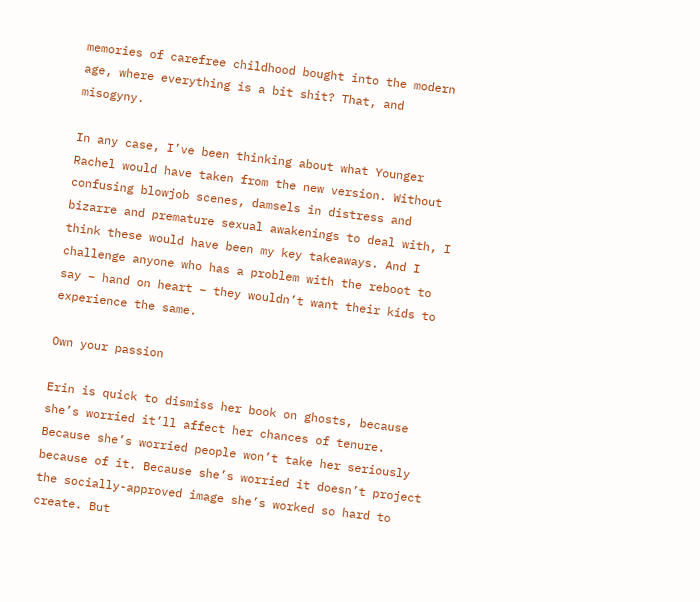memories of carefree childhood bought into the modern age, where everything is a bit shit? That, and misogyny.

In any case, I’ve been thinking about what Younger Rachel would have taken from the new version. Without confusing blowjob scenes, damsels in distress and bizarre and premature sexual awakenings to deal with, I think these would have been my key takeaways. And I challenge anyone who has a problem with the reboot to say – hand on heart – they wouldn’t want their kids to experience the same.

Own your passion

Erin is quick to dismiss her book on ghosts, because she’s worried it’ll affect her chances of tenure. Because she’s worried people won’t take her seriously because of it. Because she’s worried it doesn’t project the socially-approved image she’s worked so hard to create. But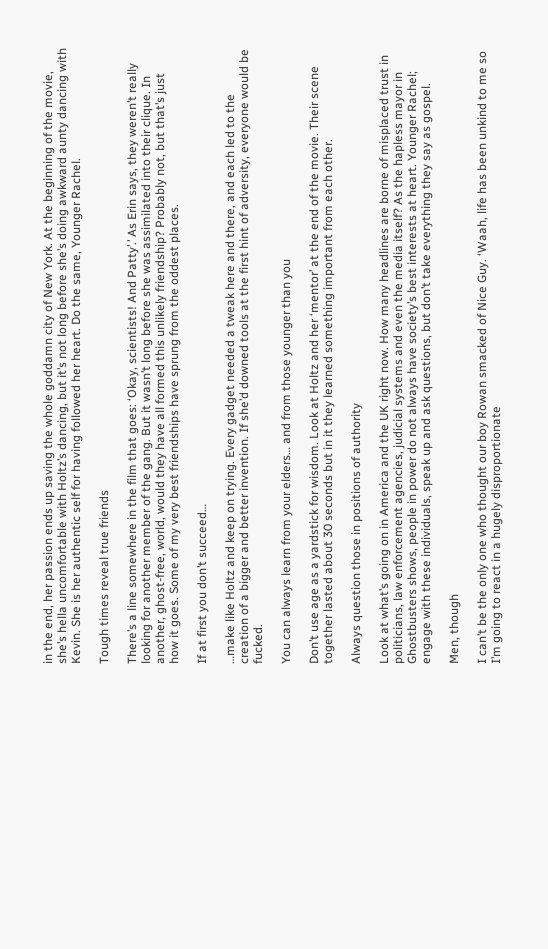in the end, her passion ends up saving the whole goddamn city of New York. At the beginning of the movie, she’s hella uncomfortable with Holtz’s dancing, but it’s not long before she’s doing awkward aunty dancing with Kevin. She is her authentic self for having followed her heart. Do the same, Younger Rachel.

Tough times reveal true friends

There’s a line somewhere in the film that goes: ‘Okay, scientists! And Patty’.’ As Erin says, they weren’t really looking for another member of the gang. But it wasn’t long before she was assimilated into their clique. In another, ghost-free, world, would they have all formed this unlikely friendship? Probably not, but that’s just how it goes. Some of my very best friendships have sprung from the oddest places.

If at first you don’t succeed…

…make like Holtz and keep on trying. Every gadget needed a tweak here and there, and each led to the creation of a bigger and better invention. If she’d downed tools at the first hint of adversity, everyone would be fucked.

You can always learn from your elders… and from those younger than you

Don’t use age as a yardstick for wisdom. Look at Holtz and her ‘mentor’ at the end of the movie. Their scene together lasted about 30 seconds but in it they learned something important from each other.

Always question those in positions of authority

Look at what’s going on in America and the UK right now. How many headlines are borne of misplaced trust in politicians, law enforcement agencies, judicial systems and even the media itself? As the hapless mayor in Ghostbusters shows, people in power do not always have society’s best interests at heart. Younger Rachel; engage with these individuals, speak up and ask questions, but don’t take everything they say as gospel.

Men, though

I can’t be the only one who thought our boy Rowan smacked of Nice Guy. ‘Waah, life has been unkind to me so I’m going to react in a hugely disproportionate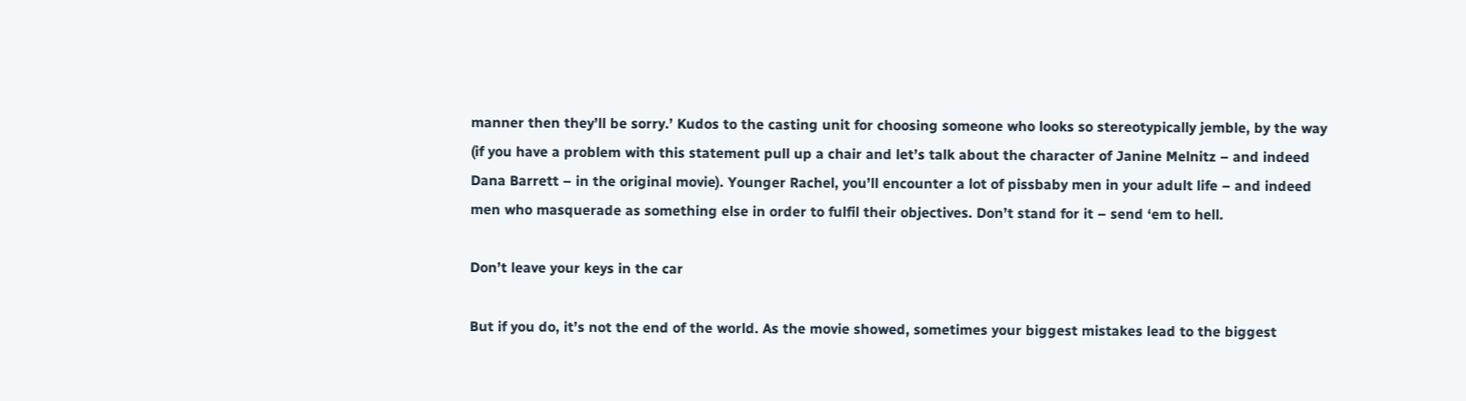manner then they’ll be sorry.’ Kudos to the casting unit for choosing someone who looks so stereotypically jemble, by the way (if you have a problem with this statement pull up a chair and let’s talk about the character of Janine Melnitz – and indeed Dana Barrett – in the original movie). Younger Rachel, you’ll encounter a lot of pissbaby men in your adult life – and indeed men who masquerade as something else in order to fulfil their objectives. Don’t stand for it – send ‘em to hell.

Don’t leave your keys in the car

But if you do, it’s not the end of the world. As the movie showed, sometimes your biggest mistakes lead to the biggest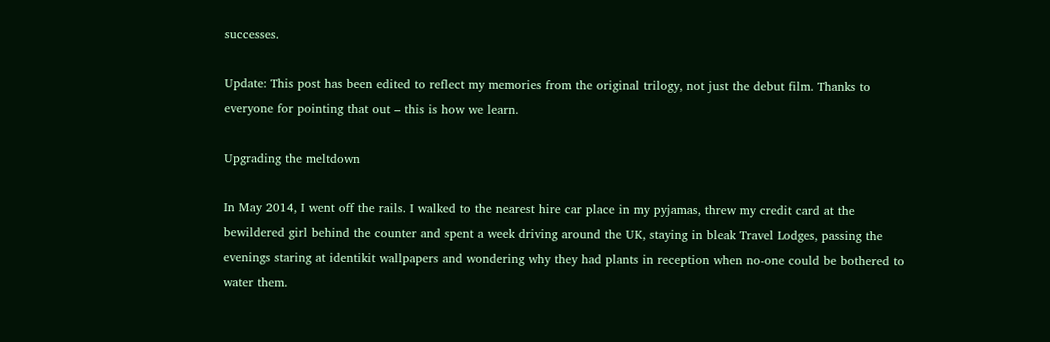successes.

Update: This post has been edited to reflect my memories from the original trilogy, not just the debut film. Thanks to everyone for pointing that out – this is how we learn.

Upgrading the meltdown

In May 2014, I went off the rails. I walked to the nearest hire car place in my pyjamas, threw my credit card at the bewildered girl behind the counter and spent a week driving around the UK, staying in bleak Travel Lodges, passing the evenings staring at identikit wallpapers and wondering why they had plants in reception when no-one could be bothered to water them.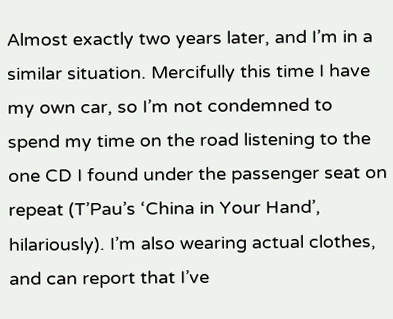Almost exactly two years later, and I’m in a similar situation. Mercifully this time I have my own car, so I’m not condemned to spend my time on the road listening to the one CD I found under the passenger seat on repeat (T’Pau’s ‘China in Your Hand’, hilariously). I’m also wearing actual clothes, and can report that I’ve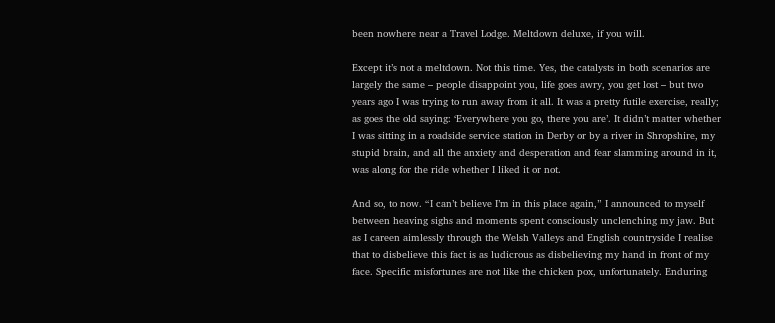been nowhere near a Travel Lodge. Meltdown deluxe, if you will.

Except it’s not a meltdown. Not this time. Yes, the catalysts in both scenarios are largely the same – people disappoint you, life goes awry, you get lost – but two years ago I was trying to run away from it all. It was a pretty futile exercise, really; as goes the old saying: ‘Everywhere you go, there you are’. It didn’t matter whether I was sitting in a roadside service station in Derby or by a river in Shropshire, my stupid brain, and all the anxiety and desperation and fear slamming around in it, was along for the ride whether I liked it or not.

And so, to now. “I can’t believe I’m in this place again,” I announced to myself between heaving sighs and moments spent consciously unclenching my jaw. But as I careen aimlessly through the Welsh Valleys and English countryside I realise that to disbelieve this fact is as ludicrous as disbelieving my hand in front of my face. Specific misfortunes are not like the chicken pox, unfortunately. Enduring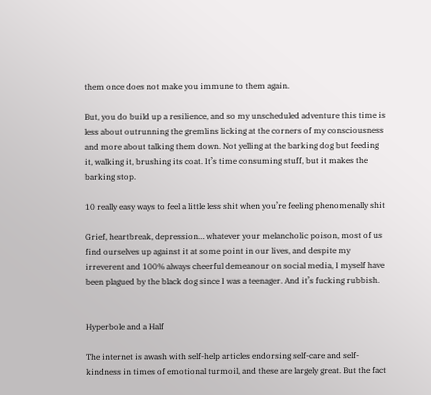them once does not make you immune to them again.

But, you do build up a resilience, and so my unscheduled adventure this time is less about outrunning the gremlins licking at the corners of my consciousness and more about talking them down. Not yelling at the barking dog but feeding it, walking it, brushing its coat. It’s time consuming stuff, but it makes the barking stop.

10 really easy ways to feel a little less shit when you’re feeling phenomenally shit

Grief, heartbreak, depression… whatever your melancholic poison, most of us find ourselves up against it at some point in our lives, and despite my irreverent and 100% always cheerful demeanour on social media, I myself have been plagued by the black dog since I was a teenager. And it’s fucking rubbish.


Hyperbole and a Half

The internet is awash with self-help articles endorsing self-care and self-kindness in times of emotional turmoil, and these are largely great. But the fact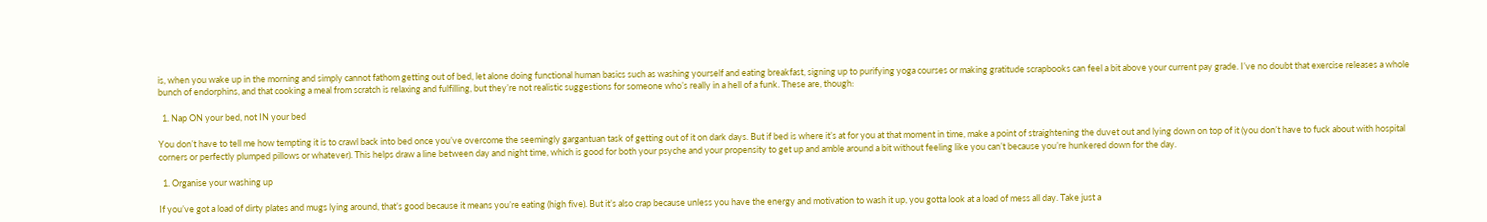is, when you wake up in the morning and simply cannot fathom getting out of bed, let alone doing functional human basics such as washing yourself and eating breakfast, signing up to purifying yoga courses or making gratitude scrapbooks can feel a bit above your current pay grade. I’ve no doubt that exercise releases a whole bunch of endorphins, and that cooking a meal from scratch is relaxing and fulfilling, but they’re not realistic suggestions for someone who’s really in a hell of a funk. These are, though:

  1. Nap ON your bed, not IN your bed

You don’t have to tell me how tempting it is to crawl back into bed once you’ve overcome the seemingly gargantuan task of getting out of it on dark days. But if bed is where it’s at for you at that moment in time, make a point of straightening the duvet out and lying down on top of it (you don’t have to fuck about with hospital corners or perfectly plumped pillows or whatever). This helps draw a line between day and night time, which is good for both your psyche and your propensity to get up and amble around a bit without feeling like you can’t because you’re hunkered down for the day.

  1. Organise your washing up

If you’ve got a load of dirty plates and mugs lying around, that’s good because it means you’re eating (high five). But it’s also crap because unless you have the energy and motivation to wash it up, you gotta look at a load of mess all day. Take just a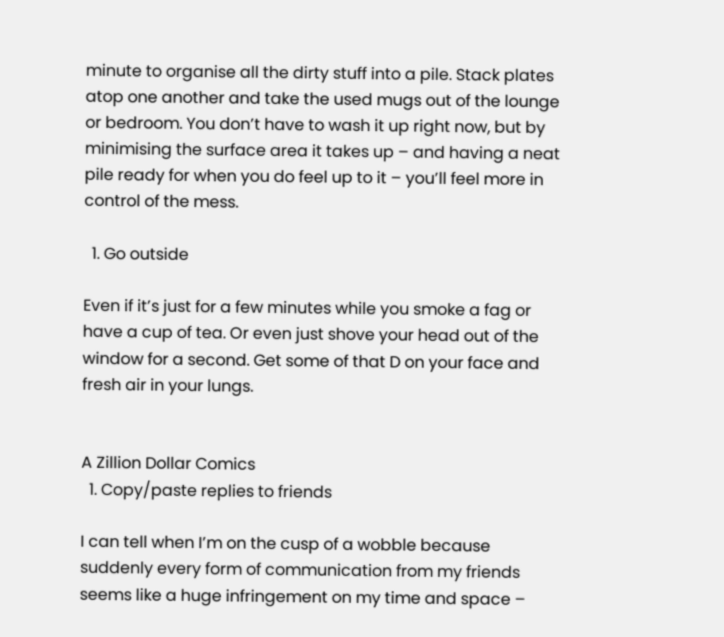minute to organise all the dirty stuff into a pile. Stack plates atop one another and take the used mugs out of the lounge or bedroom. You don’t have to wash it up right now, but by minimising the surface area it takes up – and having a neat pile ready for when you do feel up to it – you’ll feel more in control of the mess.

  1. Go outside

Even if it’s just for a few minutes while you smoke a fag or have a cup of tea. Or even just shove your head out of the window for a second. Get some of that D on your face and fresh air in your lungs.


A Zillion Dollar Comics
  1. Copy/paste replies to friends

I can tell when I’m on the cusp of a wobble because suddenly every form of communication from my friends seems like a huge infringement on my time and space –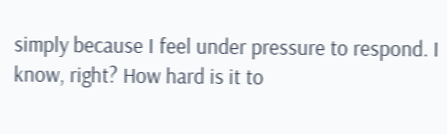simply because I feel under pressure to respond. I know, right? How hard is it to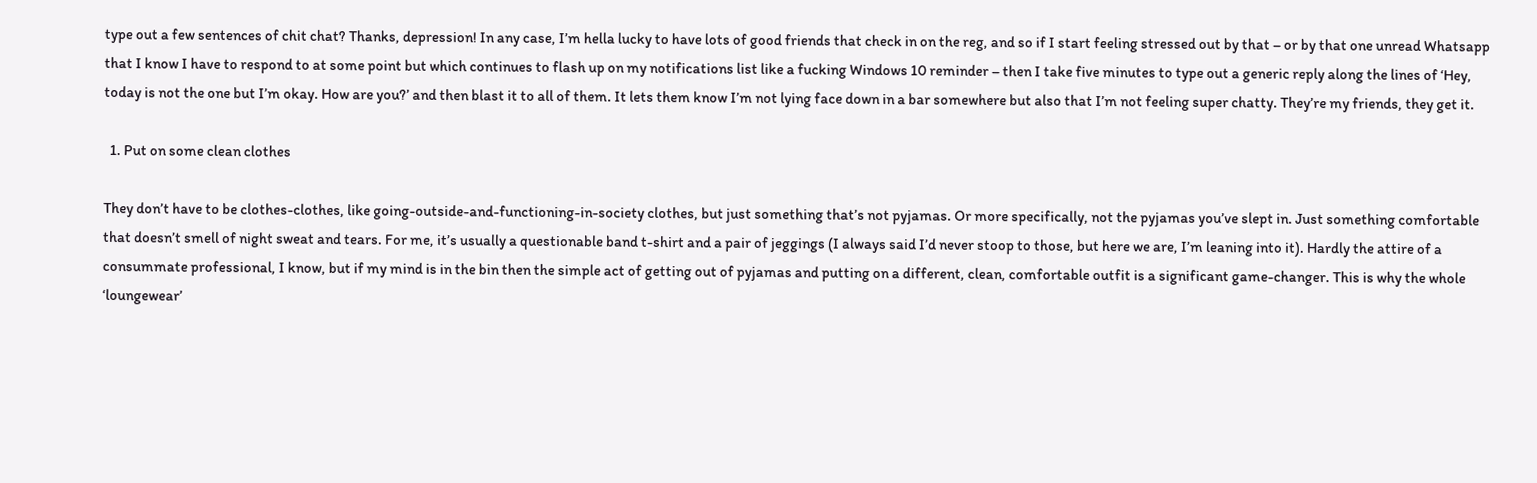type out a few sentences of chit chat? Thanks, depression! In any case, I’m hella lucky to have lots of good friends that check in on the reg, and so if I start feeling stressed out by that – or by that one unread Whatsapp that I know I have to respond to at some point but which continues to flash up on my notifications list like a fucking Windows 10 reminder – then I take five minutes to type out a generic reply along the lines of ‘Hey, today is not the one but I’m okay. How are you?’ and then blast it to all of them. It lets them know I’m not lying face down in a bar somewhere but also that I’m not feeling super chatty. They’re my friends, they get it.

  1. Put on some clean clothes

They don’t have to be clothes-clothes, like going-outside-and-functioning-in-society clothes, but just something that’s not pyjamas. Or more specifically, not the pyjamas you’ve slept in. Just something comfortable that doesn’t smell of night sweat and tears. For me, it’s usually a questionable band t-shirt and a pair of jeggings (I always said I’d never stoop to those, but here we are, I’m leaning into it). Hardly the attire of a consummate professional, I know, but if my mind is in the bin then the simple act of getting out of pyjamas and putting on a different, clean, comfortable outfit is a significant game-changer. This is why the whole ‘loungewear’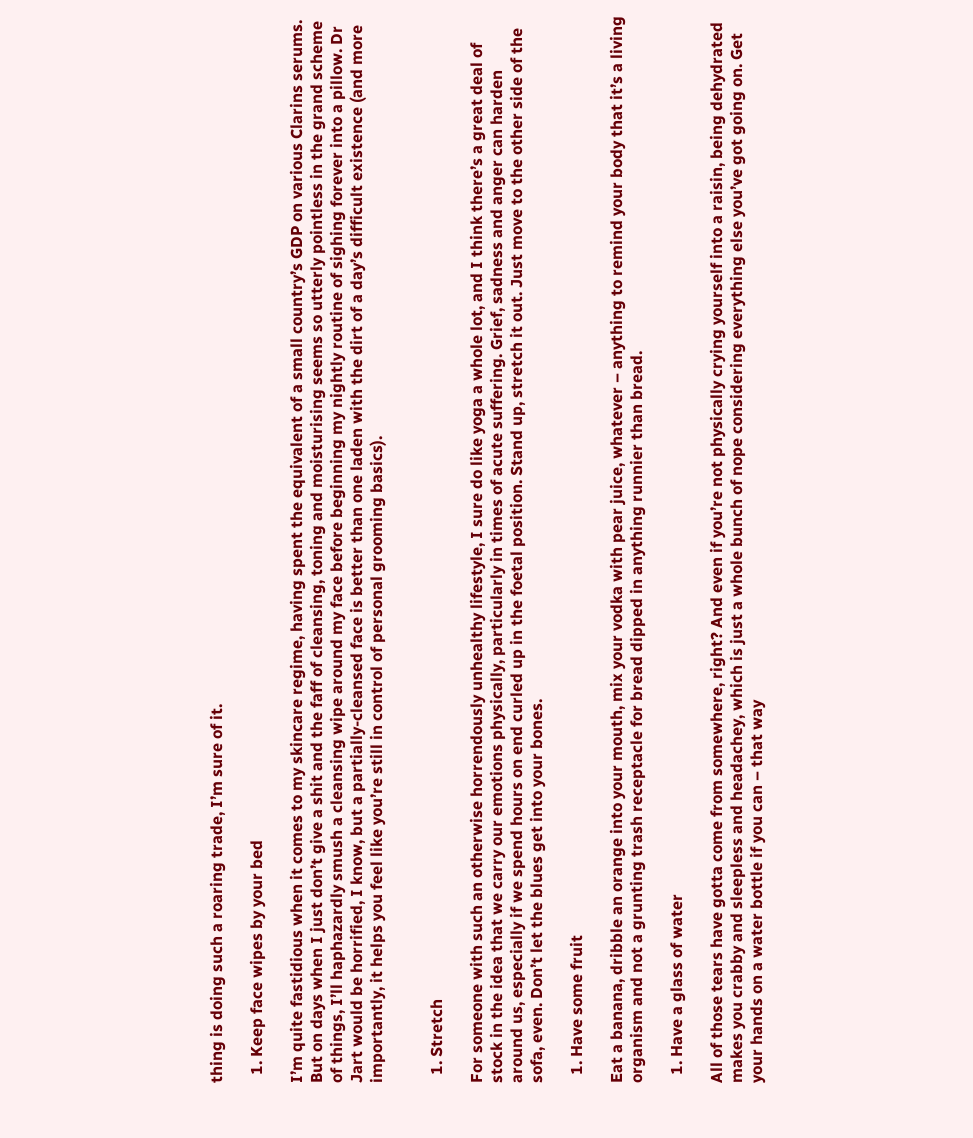thing is doing such a roaring trade, I’m sure of it.

  1. Keep face wipes by your bed

I’m quite fastidious when it comes to my skincare regime, having spent the equivalent of a small country’s GDP on various Clarins serums. But on days when I just don’t give a shit and the faff of cleansing, toning and moisturising seems so utterly pointless in the grand scheme of things, I’ll haphazardly smush a cleansing wipe around my face before beginning my nightly routine of sighing forever into a pillow. Dr Jart would be horrified, I know, but a partially-cleansed face is better than one laden with the dirt of a day’s difficult existence (and more importantly, it helps you feel like you’re still in control of personal grooming basics).


  1. Stretch

For someone with such an otherwise horrendously unhealthy lifestyle, I sure do like yoga a whole lot, and I think there’s a great deal of stock in the idea that we carry our emotions physically, particularly in times of acute suffering. Grief, sadness and anger can harden around us, especially if we spend hours on end curled up in the foetal position. Stand up, stretch it out. Just move to the other side of the sofa, even. Don’t let the blues get into your bones.

  1. Have some fruit

Eat a banana, dribble an orange into your mouth, mix your vodka with pear juice, whatever – anything to remind your body that it’s a living organism and not a grunting trash receptacle for bread dipped in anything runnier than bread.

  1. Have a glass of water

All of those tears have gotta come from somewhere, right? And even if you’re not physically crying yourself into a raisin, being dehydrated makes you crabby and sleepless and headachey, which is just a whole bunch of nope considering everything else you’ve got going on. Get your hands on a water bottle if you can – that way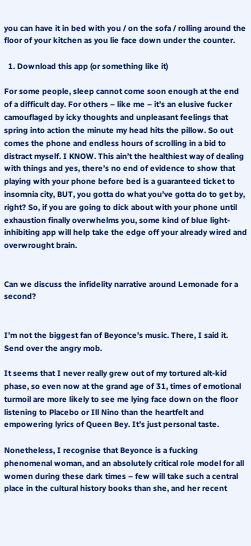you can have it in bed with you / on the sofa / rolling around the floor of your kitchen as you lie face down under the counter.

  1. Download this app (or something like it)

For some people, sleep cannot come soon enough at the end of a difficult day. For others – like me – it’s an elusive fucker camouflaged by icky thoughts and unpleasant feelings that spring into action the minute my head hits the pillow. So out comes the phone and endless hours of scrolling in a bid to distract myself. I KNOW. This ain’t the healthiest way of dealing with things and yes, there’s no end of evidence to show that playing with your phone before bed is a guaranteed ticket to insomnia city, BUT, you gotta do what you’ve gotta do to get by, right? So, if you are going to dick about with your phone until exhaustion finally overwhelms you, some kind of blue light-inhibiting app will help take the edge off your already wired and overwrought brain.


Can we discuss the infidelity narrative around Lemonade for a second?


I’m not the biggest fan of Beyonce’s music. There, I said it. Send over the angry mob.

It seems that I never really grew out of my tortured alt-kid phase, so even now at the grand age of 31, times of emotional turmoil are more likely to see me lying face down on the floor listening to Placebo or Ill Nino than the heartfelt and empowering lyrics of Queen Bey. It’s just personal taste.

Nonetheless, I recognise that Beyonce is a fucking phenomenal woman, and an absolutely critical role model for all women during these dark times – few will take such a central place in the cultural history books than she, and her recent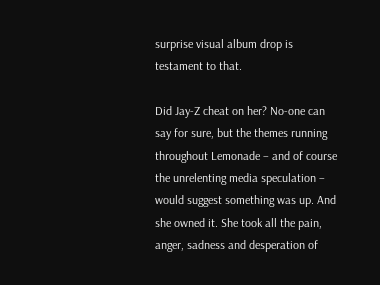surprise visual album drop is testament to that.

Did Jay-Z cheat on her? No-one can say for sure, but the themes running throughout Lemonade – and of course the unrelenting media speculation – would suggest something was up. And she owned it. She took all the pain, anger, sadness and desperation of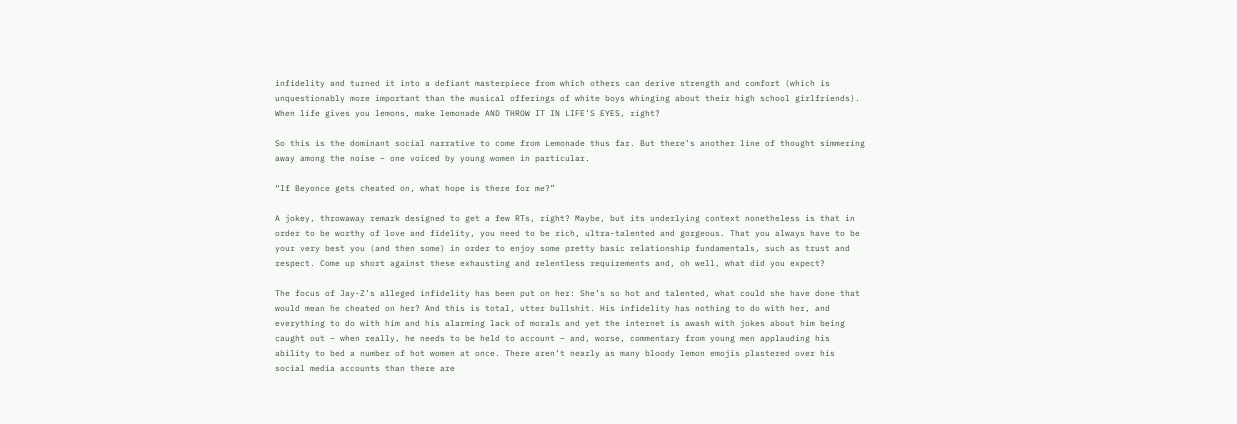infidelity and turned it into a defiant masterpiece from which others can derive strength and comfort (which is unquestionably more important than the musical offerings of white boys whinging about their high school girlfriends). When life gives you lemons, make lemonade AND THROW IT IN LIFE’S EYES, right?

So this is the dominant social narrative to come from Lemonade thus far. But there’s another line of thought simmering away among the noise – one voiced by young women in particular.

“If Beyonce gets cheated on, what hope is there for me?”

A jokey, throwaway remark designed to get a few RTs, right? Maybe, but its underlying context nonetheless is that in order to be worthy of love and fidelity, you need to be rich, ultra-talented and gorgeous. That you always have to be your very best you (and then some) in order to enjoy some pretty basic relationship fundamentals, such as trust and respect. Come up short against these exhausting and relentless requirements and, oh well, what did you expect?

The focus of Jay-Z’s alleged infidelity has been put on her: She’s so hot and talented, what could she have done that would mean he cheated on her? And this is total, utter bullshit. His infidelity has nothing to do with her, and everything to do with him and his alarming lack of morals and yet the internet is awash with jokes about him being caught out – when really, he needs to be held to account – and, worse, commentary from young men applauding his ability to bed a number of hot women at once. There aren’t nearly as many bloody lemon emojis plastered over his social media accounts than there are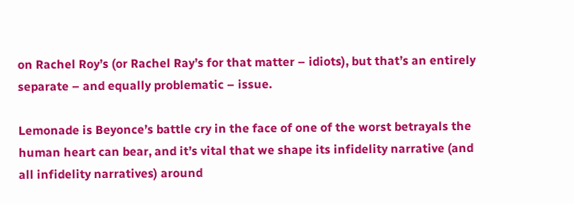on Rachel Roy’s (or Rachel Ray’s for that matter – idiots), but that’s an entirely separate – and equally problematic – issue.

Lemonade is Beyonce’s battle cry in the face of one of the worst betrayals the human heart can bear, and it’s vital that we shape its infidelity narrative (and all infidelity narratives) around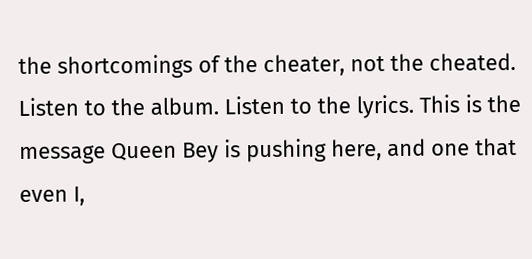the shortcomings of the cheater, not the cheated. Listen to the album. Listen to the lyrics. This is the message Queen Bey is pushing here, and one that even I,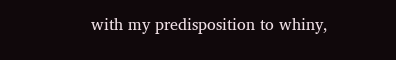with my predisposition to whiny,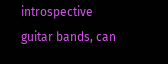introspective guitar bands, can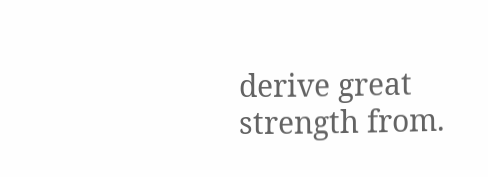derive great strength from.